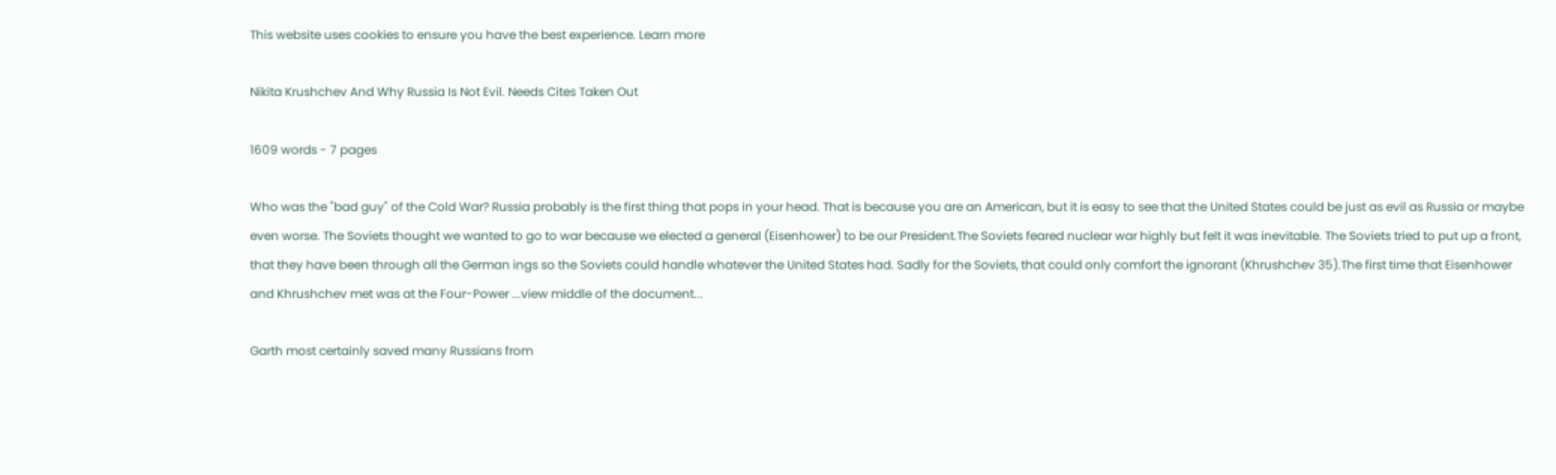This website uses cookies to ensure you have the best experience. Learn more

Nikita Krushchev And Why Russia Is Not Evil. Needs Cites Taken Out

1609 words - 7 pages

Who was the "bad guy" of the Cold War? Russia probably is the first thing that pops in your head. That is because you are an American, but it is easy to see that the United States could be just as evil as Russia or maybe even worse. The Soviets thought we wanted to go to war because we elected a general (Eisenhower) to be our President.The Soviets feared nuclear war highly but felt it was inevitable. The Soviets tried to put up a front, that they have been through all the German ings so the Soviets could handle whatever the United States had. Sadly for the Soviets, that could only comfort the ignorant (Khrushchev 35).The first time that Eisenhower and Khrushchev met was at the Four-Power ...view middle of the document...

Garth most certainly saved many Russians from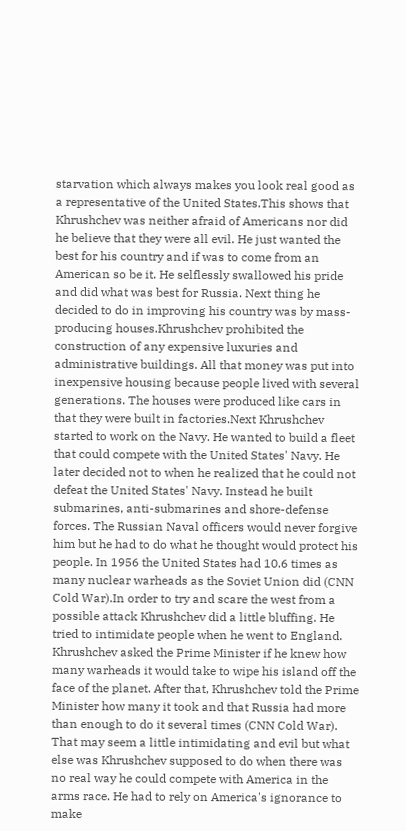starvation which always makes you look real good as a representative of the United States.This shows that Khrushchev was neither afraid of Americans nor did he believe that they were all evil. He just wanted the best for his country and if was to come from an American so be it. He selflessly swallowed his pride and did what was best for Russia. Next thing he decided to do in improving his country was by mass-producing houses.Khrushchev prohibited the construction of any expensive luxuries and administrative buildings. All that money was put into inexpensive housing because people lived with several generations. The houses were produced like cars in that they were built in factories.Next Khrushchev started to work on the Navy. He wanted to build a fleet that could compete with the United States' Navy. He later decided not to when he realized that he could not defeat the United States' Navy. Instead he built submarines, anti-submarines and shore-defense forces. The Russian Naval officers would never forgive him but he had to do what he thought would protect his people. In 1956 the United States had 10.6 times as many nuclear warheads as the Soviet Union did (CNN Cold War).In order to try and scare the west from a possible attack Khrushchev did a little bluffing. He tried to intimidate people when he went to England. Khrushchev asked the Prime Minister if he knew how many warheads it would take to wipe his island off the face of the planet. After that, Khrushchev told the Prime Minister how many it took and that Russia had more than enough to do it several times (CNN Cold War). That may seem a little intimidating and evil but what else was Khrushchev supposed to do when there was no real way he could compete with America in the arms race. He had to rely on America's ignorance to make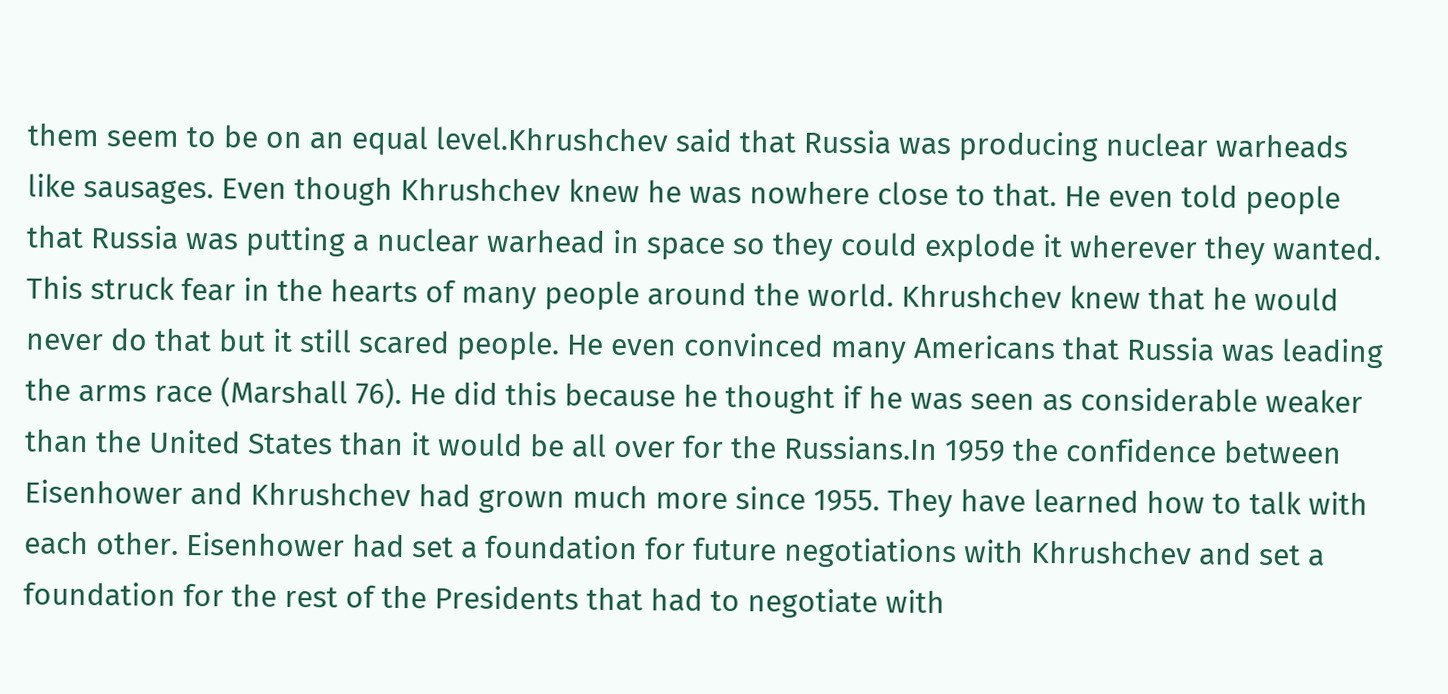them seem to be on an equal level.Khrushchev said that Russia was producing nuclear warheads like sausages. Even though Khrushchev knew he was nowhere close to that. He even told people that Russia was putting a nuclear warhead in space so they could explode it wherever they wanted. This struck fear in the hearts of many people around the world. Khrushchev knew that he would never do that but it still scared people. He even convinced many Americans that Russia was leading the arms race (Marshall 76). He did this because he thought if he was seen as considerable weaker than the United States than it would be all over for the Russians.In 1959 the confidence between Eisenhower and Khrushchev had grown much more since 1955. They have learned how to talk with each other. Eisenhower had set a foundation for future negotiations with Khrushchev and set a foundation for the rest of the Presidents that had to negotiate with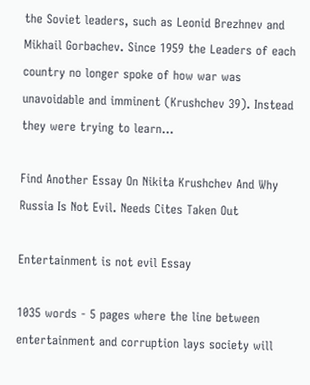the Soviet leaders, such as Leonid Brezhnev and Mikhail Gorbachev. Since 1959 the Leaders of each country no longer spoke of how war was unavoidable and imminent (Krushchev 39). Instead they were trying to learn...

Find Another Essay On Nikita Krushchev And Why Russia Is Not Evil. Needs Cites Taken Out

Entertainment is not evil Essay

1035 words - 5 pages where the line between entertainment and corruption lays society will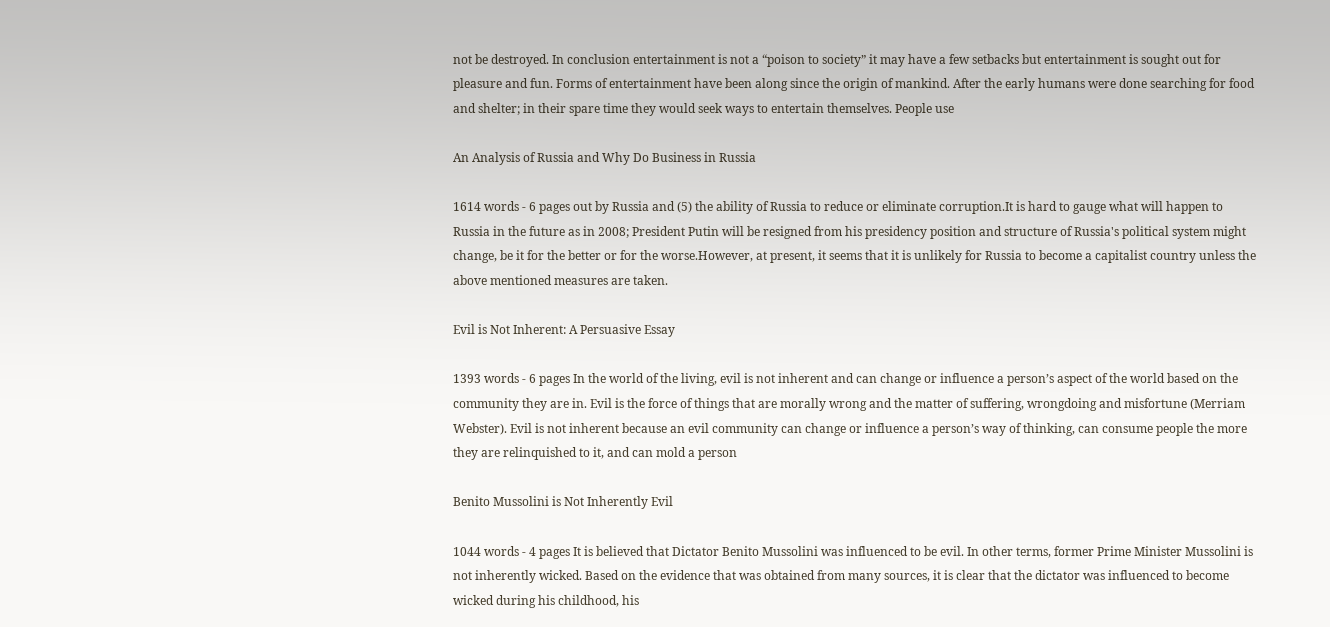not be destroyed. In conclusion entertainment is not a “poison to society” it may have a few setbacks but entertainment is sought out for pleasure and fun. Forms of entertainment have been along since the origin of mankind. After the early humans were done searching for food and shelter; in their spare time they would seek ways to entertain themselves. People use

An Analysis of Russia and Why Do Business in Russia

1614 words - 6 pages out by Russia and (5) the ability of Russia to reduce or eliminate corruption.It is hard to gauge what will happen to Russia in the future as in 2008; President Putin will be resigned from his presidency position and structure of Russia's political system might change, be it for the better or for the worse.However, at present, it seems that it is unlikely for Russia to become a capitalist country unless the above mentioned measures are taken.

Evil is Not Inherent: A Persuasive Essay

1393 words - 6 pages In the world of the living, evil is not inherent and can change or influence a person’s aspect of the world based on the community they are in. Evil is the force of things that are morally wrong and the matter of suffering, wrongdoing and misfortune (Merriam Webster). Evil is not inherent because an evil community can change or influence a person’s way of thinking, can consume people the more they are relinquished to it, and can mold a person

Benito Mussolini is Not Inherently Evil

1044 words - 4 pages It is believed that Dictator Benito Mussolini was influenced to be evil. In other terms, former Prime Minister Mussolini is not inherently wicked. Based on the evidence that was obtained from many sources, it is clear that the dictator was influenced to become wicked during his childhood, his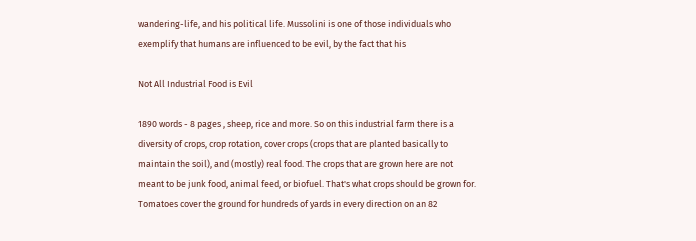wandering-life, and his political life. Mussolini is one of those individuals who exemplify that humans are influenced to be evil, by the fact that his

Not All Industrial Food is Evil

1890 words - 8 pages , sheep, rice and more. So on this industrial farm there is a diversity of crops, crop rotation, cover crops (crops that are planted basically to maintain the soil), and (mostly) real food. The crops that are grown here are not meant to be junk food, animal feed, or biofuel. That's what crops should be grown for. Tomatoes cover the ground for hundreds of yards in every direction on an 82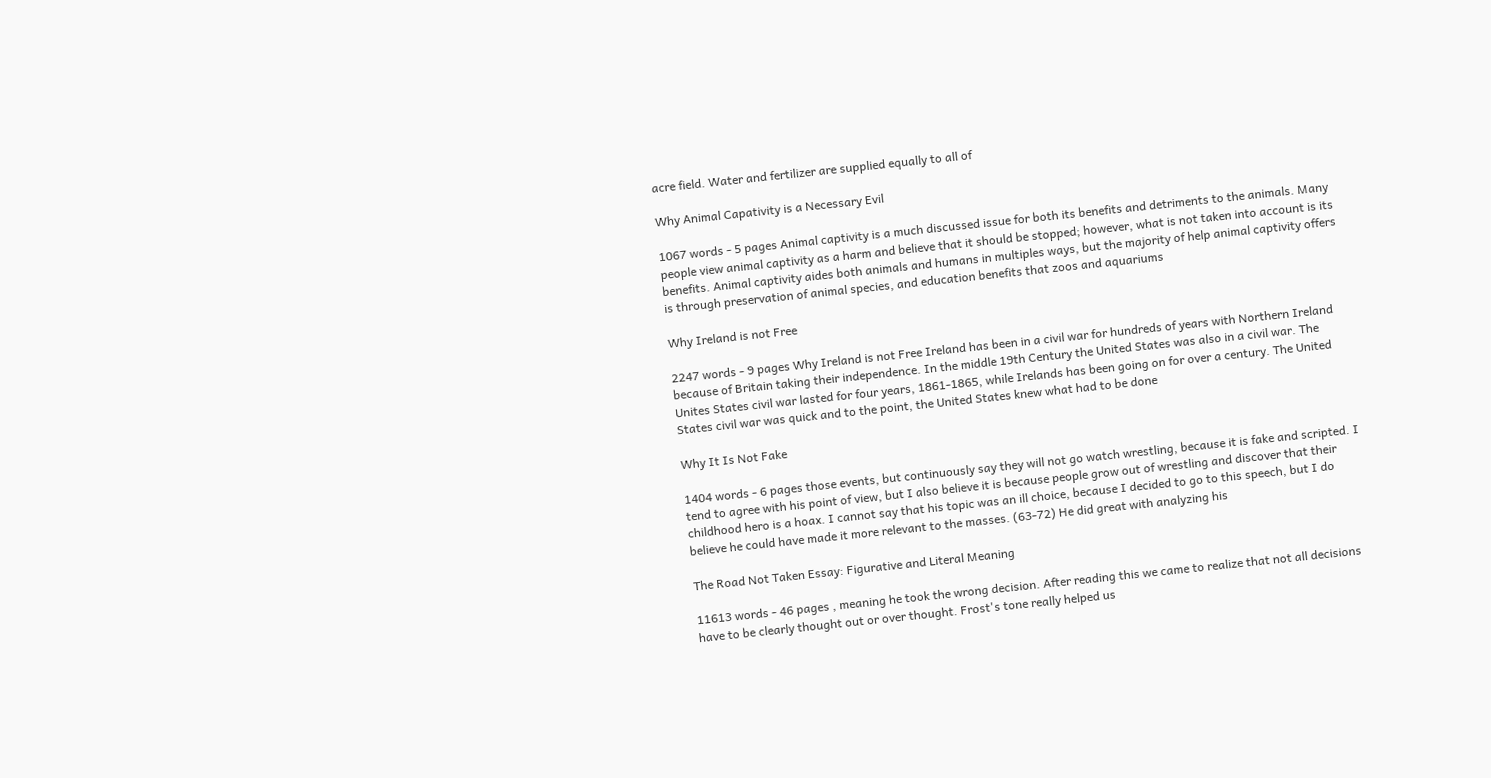acre field. Water and fertilizer are supplied equally to all of

Why Animal Capativity is a Necessary Evil

1067 words - 5 pages Animal captivity is a much discussed issue for both its benefits and detriments to the animals. Many people view animal captivity as a harm and believe that it should be stopped; however, what is not taken into account is its benefits. Animal captivity aides both animals and humans in multiples ways, but the majority of help animal captivity offers is through preservation of animal species, and education benefits that zoos and aquariums

Why Ireland is not Free

2247 words - 9 pages Why Ireland is not Free Ireland has been in a civil war for hundreds of years with Northern Ireland because of Britain taking their independence. In the middle 19th Century the United States was also in a civil war. The Unites States civil war lasted for four years, 1861-1865, while Irelands has been going on for over a century. The United States civil war was quick and to the point, the United States knew what had to be done

Why It Is Not Fake

1404 words - 6 pages those events, but continuously say they will not go watch wrestling, because it is fake and scripted. I tend to agree with his point of view, but I also believe it is because people grow out of wrestling and discover that their childhood hero is a hoax. I cannot say that his topic was an ill choice, because I decided to go to this speech, but I do believe he could have made it more relevant to the masses. (63-72) He did great with analyzing his

The Road Not Taken Essay: Figurative and Literal Meaning

11613 words - 46 pages , meaning he took the wrong decision. After reading this we came to realize that not all decisions have to be clearly thought out or over thought. Frost's tone really helped us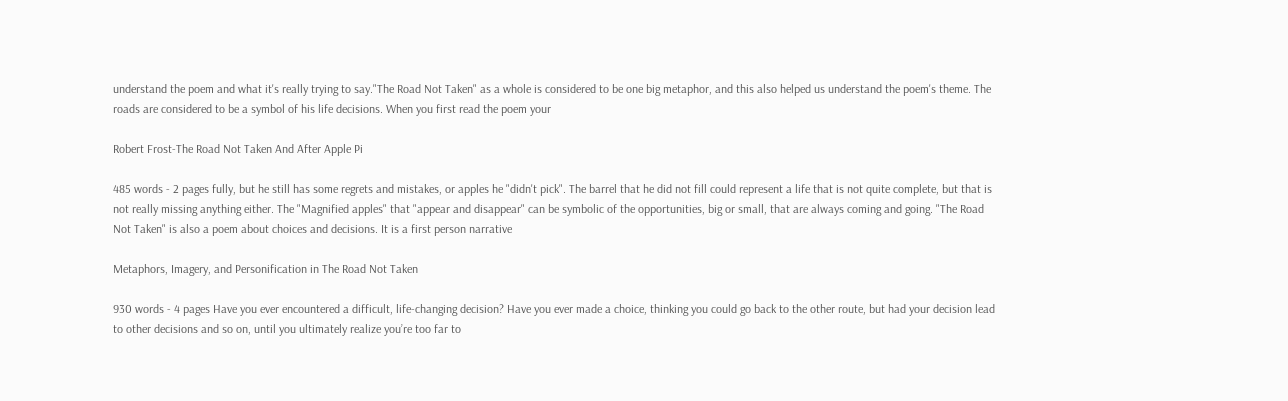understand the poem and what it's really trying to say."The Road Not Taken" as a whole is considered to be one big metaphor, and this also helped us understand the poem's theme. The roads are considered to be a symbol of his life decisions. When you first read the poem your

Robert Frost-The Road Not Taken And After Apple Pi

485 words - 2 pages fully, but he still has some regrets and mistakes, or apples he "didn't pick". The barrel that he did not fill could represent a life that is not quite complete, but that is not really missing anything either. The "Magnified apples" that "appear and disappear" can be symbolic of the opportunities, big or small, that are always coming and going. "The Road Not Taken" is also a poem about choices and decisions. It is a first person narrative

Metaphors, Imagery, and Personification in The Road Not Taken

930 words - 4 pages Have you ever encountered a difficult, life-changing decision? Have you ever made a choice, thinking you could go back to the other route, but had your decision lead to other decisions and so on, until you ultimately realize you’re too far to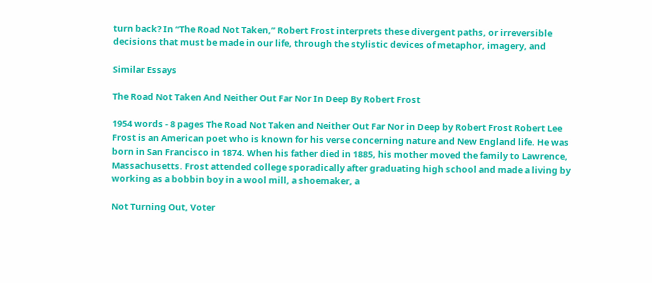turn back? In “The Road Not Taken,” Robert Frost interprets these divergent paths, or irreversible decisions that must be made in our life, through the stylistic devices of metaphor, imagery, and

Similar Essays

The Road Not Taken And Neither Out Far Nor In Deep By Robert Frost

1954 words - 8 pages The Road Not Taken and Neither Out Far Nor in Deep by Robert Frost Robert Lee Frost is an American poet who is known for his verse concerning nature and New England life. He was born in San Francisco in 1874. When his father died in 1885, his mother moved the family to Lawrence, Massachusetts. Frost attended college sporadically after graduating high school and made a living by working as a bobbin boy in a wool mill, a shoemaker, a

Not Turning Out, Voter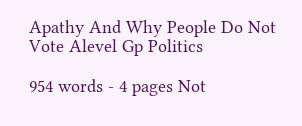Apathy And Why People Do Not Vote Alevel Gp Politics

954 words - 4 pages Not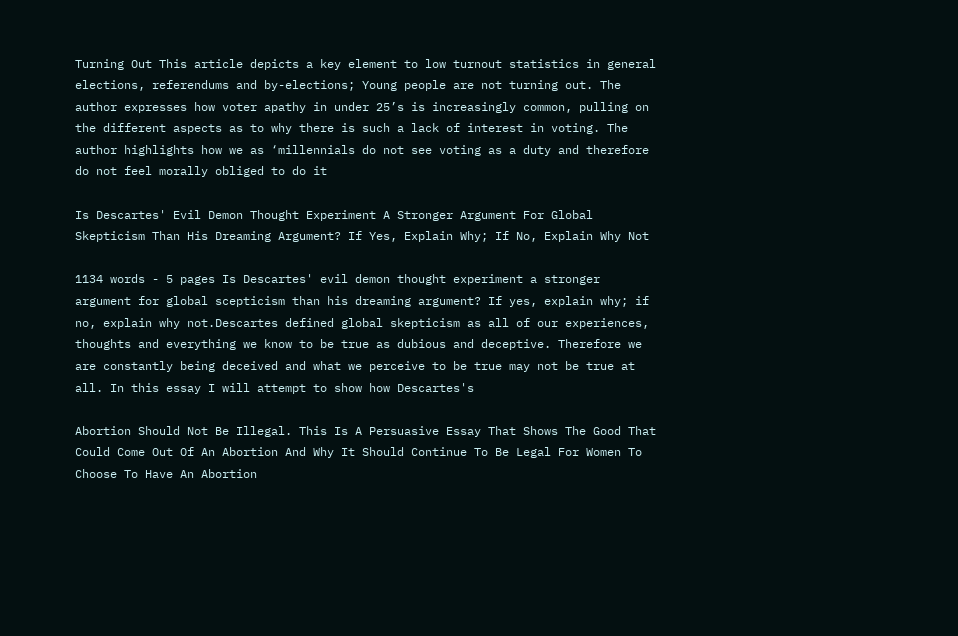Turning Out This article depicts a key element to low turnout statistics in general elections, referendums and by-elections; Young people are not turning out. The author expresses how voter apathy in under 25’s is increasingly common, pulling on the different aspects as to why there is such a lack of interest in voting. The author highlights how we as ‘millennials do not see voting as a duty and therefore do not feel morally obliged to do it

Is Descartes' Evil Demon Thought Experiment A Stronger Argument For Global Skepticism Than His Dreaming Argument? If Yes, Explain Why; If No, Explain Why Not

1134 words - 5 pages Is Descartes' evil demon thought experiment a stronger argument for global scepticism than his dreaming argument? If yes, explain why; if no, explain why not.Descartes defined global skepticism as all of our experiences, thoughts and everything we know to be true as dubious and deceptive. Therefore we are constantly being deceived and what we perceive to be true may not be true at all. In this essay I will attempt to show how Descartes's

Abortion Should Not Be Illegal. This Is A Persuasive Essay That Shows The Good That Could Come Out Of An Abortion And Why It Should Continue To Be Legal For Women To Choose To Have An Abortion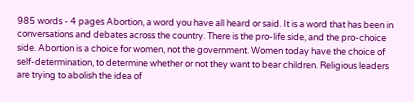985 words - 4 pages Abortion, a word you have all heard or said. It is a word that has been in conversations and debates across the country. There is the pro-life side, and the pro-choice side. Abortion is a choice for women, not the government. Women today have the choice of self-determination, to determine whether or not they want to bear children. Religious leaders are trying to abolish the idea of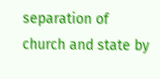separation of church and state by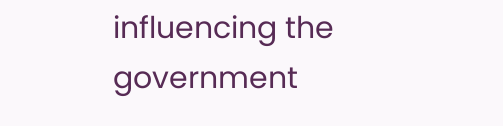influencing the government